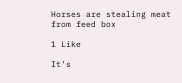Horses are stealing meat from feed box

1 Like

It’s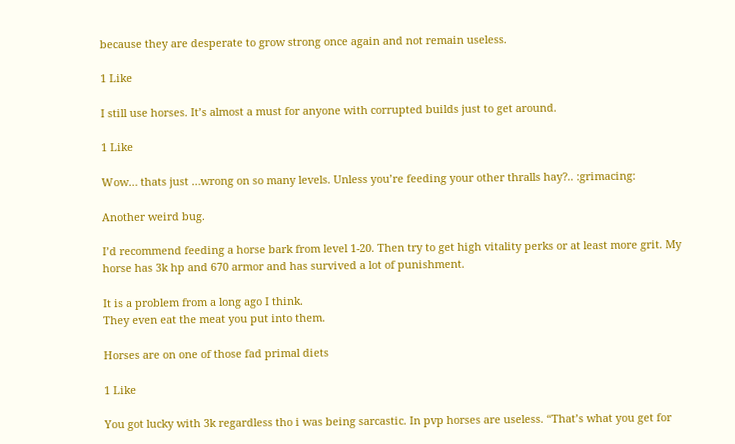because they are desperate to grow strong once again and not remain useless.

1 Like

I still use horses. It’s almost a must for anyone with corrupted builds just to get around.

1 Like

Wow… thats just …wrong on so many levels. Unless you’re feeding your other thralls hay?.. :grimacing:

Another weird bug.

I’d recommend feeding a horse bark from level 1-20. Then try to get high vitality perks or at least more grit. My horse has 3k hp and 670 armor and has survived a lot of punishment.

It is a problem from a long ago I think.
They even eat the meat you put into them.

Horses are on one of those fad primal diets

1 Like

You got lucky with 3k regardless tho i was being sarcastic. In pvp horses are useless. “That’s what you get for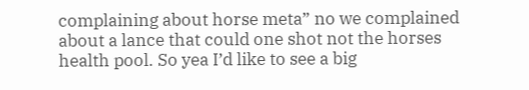complaining about horse meta” no we complained about a lance that could one shot not the horses health pool. So yea I’d like to see a big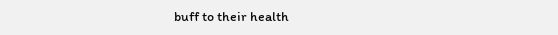buff to their health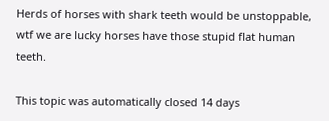Herds of horses with shark teeth would be unstoppable, wtf we are lucky horses have those stupid flat human teeth.

This topic was automatically closed 14 days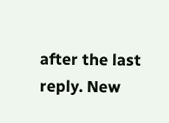after the last reply. New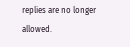replies are no longer allowed.